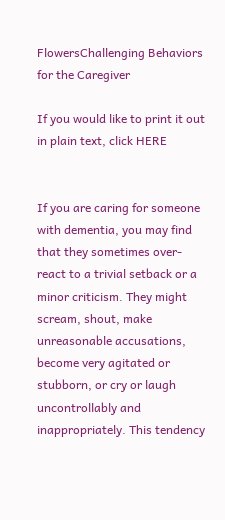FlowersChallenging Behaviors for the Caregiver

If you would like to print it out in plain text, click HERE


If you are caring for someone with dementia, you may find that they sometimes over-react to a trivial setback or a minor criticism. They might scream, shout, make unreasonable accusations, become very agitated or stubborn, or cry or laugh uncontrollably and inappropriately. This tendency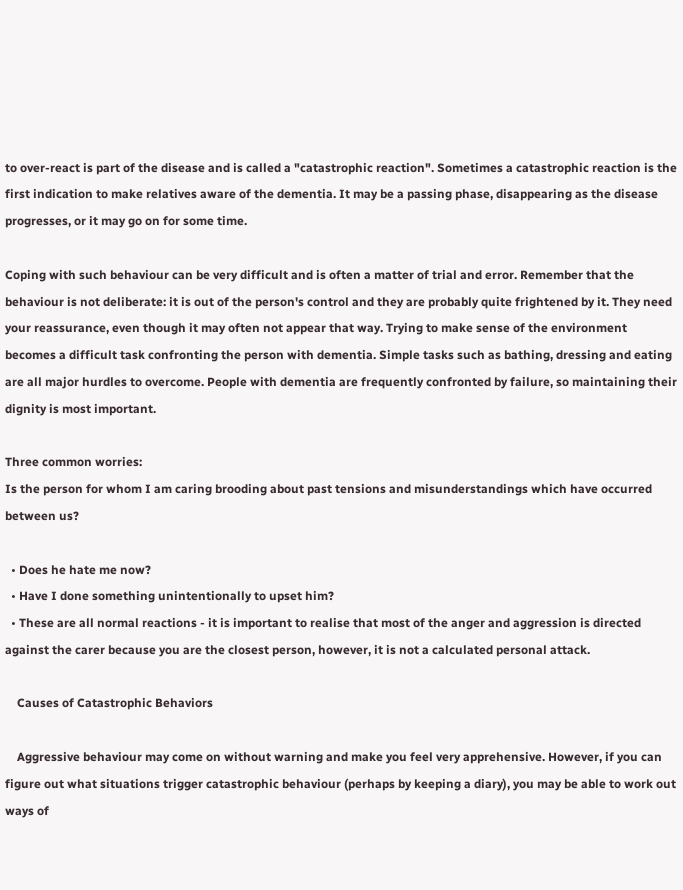to over-react is part of the disease and is called a "catastrophic reaction". Sometimes a catastrophic reaction is the first indication to make relatives aware of the dementia. It may be a passing phase, disappearing as the disease progresses, or it may go on for some time.

Coping with such behaviour can be very difficult and is often a matter of trial and error. Remember that the behaviour is not deliberate: it is out of the person's control and they are probably quite frightened by it. They need your reassurance, even though it may often not appear that way. Trying to make sense of the environment becomes a difficult task confronting the person with dementia. Simple tasks such as bathing, dressing and eating are all major hurdles to overcome. People with dementia are frequently confronted by failure, so maintaining their dignity is most important.

Three common worries:
Is the person for whom I am caring brooding about past tensions and misunderstandings which have occurred between us?

  • Does he hate me now?
  • Have I done something unintentionally to upset him?
  • These are all normal reactions - it is important to realise that most of the anger and aggression is directed against the carer because you are the closest person, however, it is not a calculated personal attack.

    Causes of Catastrophic Behaviors

    Aggressive behaviour may come on without warning and make you feel very apprehensive. However, if you can figure out what situations trigger catastrophic behaviour (perhaps by keeping a diary), you may be able to work out ways of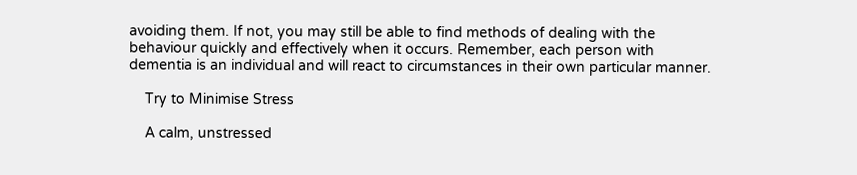avoiding them. If not, you may still be able to find methods of dealing with the behaviour quickly and effectively when it occurs. Remember, each person with dementia is an individual and will react to circumstances in their own particular manner.

    Try to Minimise Stress

    A calm, unstressed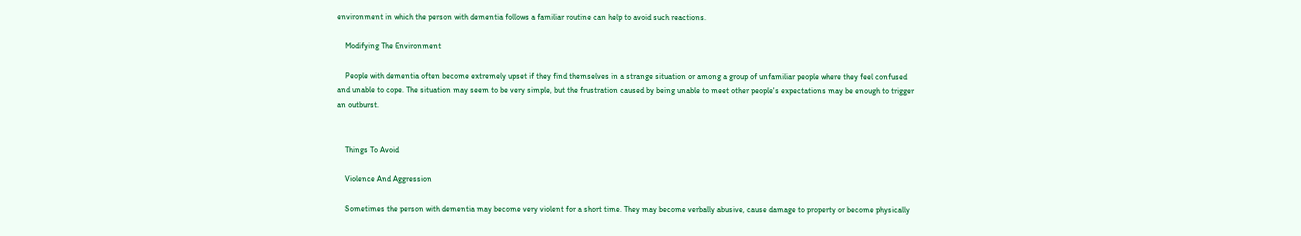environment in which the person with dementia follows a familiar routine can help to avoid such reactions.

    Modifying The Environment

    People with dementia often become extremely upset if they find themselves in a strange situation or among a group of unfamiliar people where they feel confused and unable to cope. The situation may seem to be very simple, but the frustration caused by being unable to meet other people's expectations may be enough to trigger an outburst.


    Things To Avoid

    Violence And Aggression

    Sometimes the person with dementia may become very violent for a short time. They may become verbally abusive, cause damage to property or become physically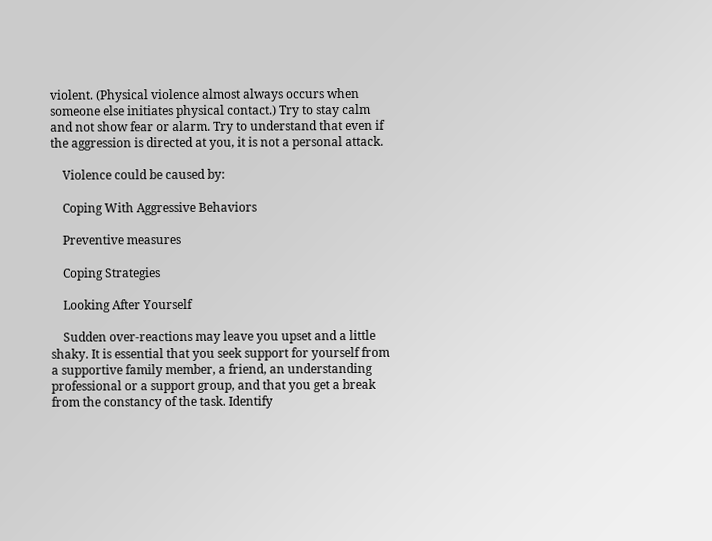violent. (Physical violence almost always occurs when someone else initiates physical contact.) Try to stay calm and not show fear or alarm. Try to understand that even if the aggression is directed at you, it is not a personal attack.

    Violence could be caused by:

    Coping With Aggressive Behaviors

    Preventive measures

    Coping Strategies

    Looking After Yourself

    Sudden over-reactions may leave you upset and a little shaky. It is essential that you seek support for yourself from a supportive family member, a friend, an understanding professional or a support group, and that you get a break from the constancy of the task. Identify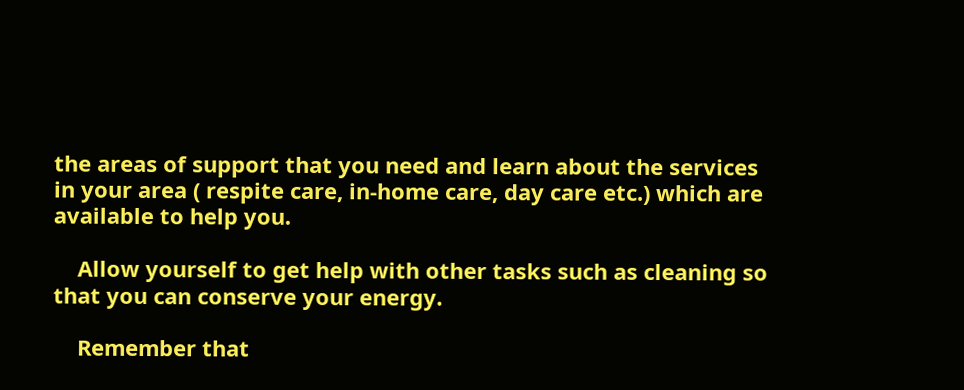the areas of support that you need and learn about the services in your area ( respite care, in-home care, day care etc.) which are available to help you.

    Allow yourself to get help with other tasks such as cleaning so that you can conserve your energy.

    Remember that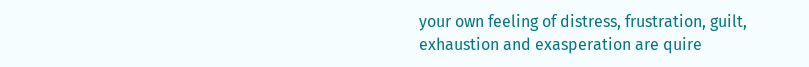your own feeling of distress, frustration, guilt, exhaustion and exasperation are quire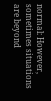normal: However, sometimes situations are beyond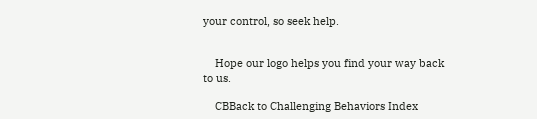your control, so seek help.


    Hope our logo helps you find your way back to us.

    CBBack to Challenging Behaviors Index